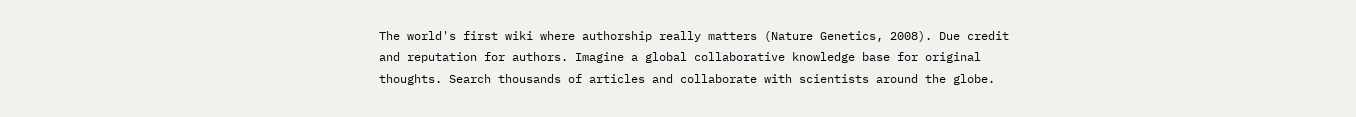The world's first wiki where authorship really matters (Nature Genetics, 2008). Due credit and reputation for authors. Imagine a global collaborative knowledge base for original thoughts. Search thousands of articles and collaborate with scientists around the globe.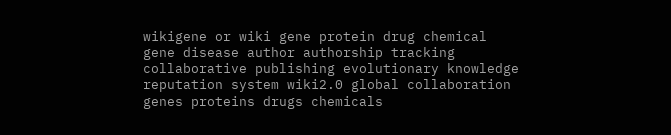wikigene or wiki gene protein drug chemical gene disease author authorship tracking collaborative publishing evolutionary knowledge reputation system wiki2.0 global collaboration genes proteins drugs chemicals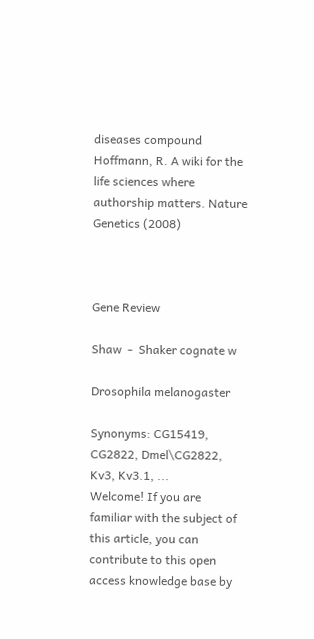diseases compound
Hoffmann, R. A wiki for the life sciences where authorship matters. Nature Genetics (2008)



Gene Review

Shaw  -  Shaker cognate w

Drosophila melanogaster

Synonyms: CG15419, CG2822, Dmel\CG2822, Kv3, Kv3.1, ...
Welcome! If you are familiar with the subject of this article, you can contribute to this open access knowledge base by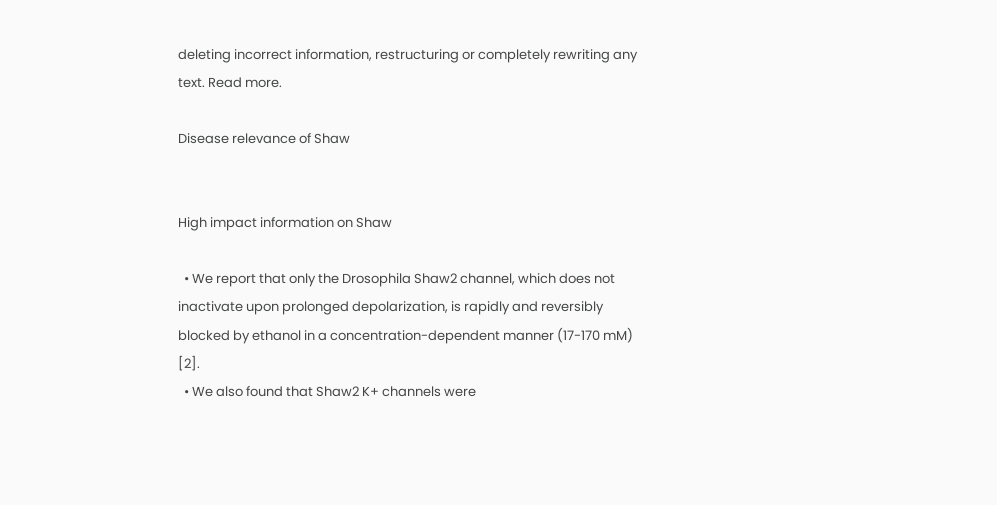deleting incorrect information, restructuring or completely rewriting any text. Read more.

Disease relevance of Shaw


High impact information on Shaw

  • We report that only the Drosophila Shaw2 channel, which does not inactivate upon prolonged depolarization, is rapidly and reversibly blocked by ethanol in a concentration-dependent manner (17-170 mM) [2].
  • We also found that Shaw2 K+ channels were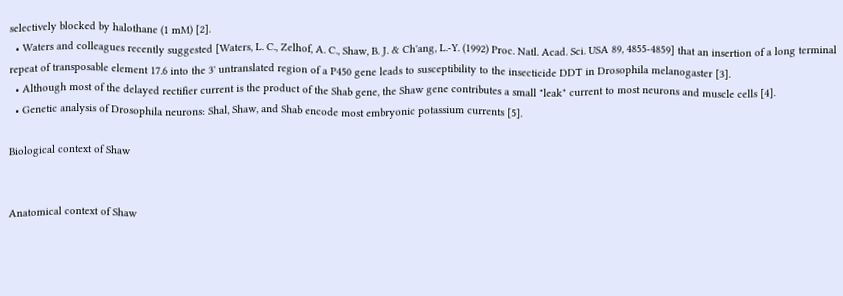selectively blocked by halothane (1 mM) [2].
  • Waters and colleagues recently suggested [Waters, L. C., Zelhof, A. C., Shaw, B. J. & Ch'ang, L.-Y. (1992) Proc. Natl. Acad. Sci. USA 89, 4855-4859] that an insertion of a long terminal repeat of transposable element 17.6 into the 3' untranslated region of a P450 gene leads to susceptibility to the insecticide DDT in Drosophila melanogaster [3].
  • Although most of the delayed rectifier current is the product of the Shab gene, the Shaw gene contributes a small "leak" current to most neurons and muscle cells [4].
  • Genetic analysis of Drosophila neurons: Shal, Shaw, and Shab encode most embryonic potassium currents [5].

Biological context of Shaw


Anatomical context of Shaw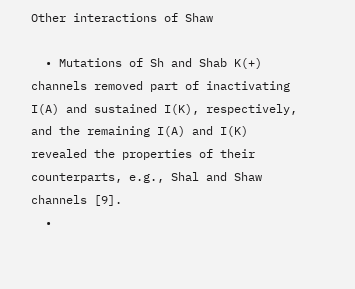Other interactions of Shaw

  • Mutations of Sh and Shab K(+) channels removed part of inactivating I(A) and sustained I(K), respectively, and the remaining I(A) and I(K) revealed the properties of their counterparts, e.g., Shal and Shaw channels [9].
  •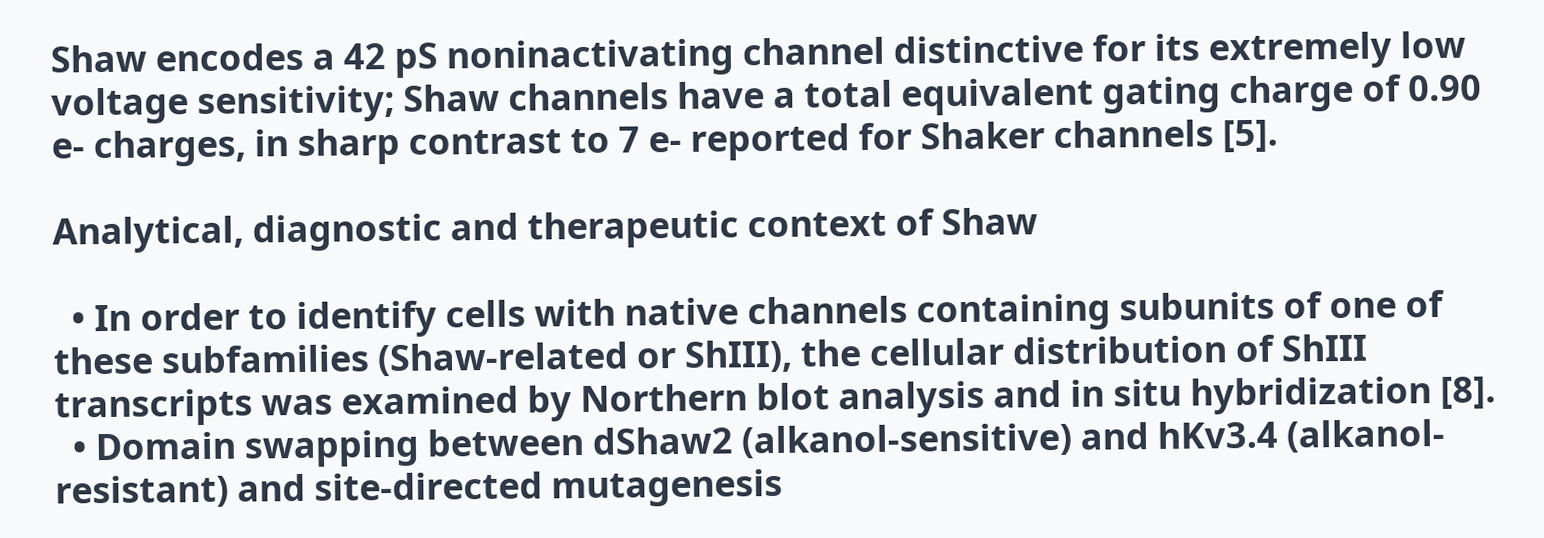Shaw encodes a 42 pS noninactivating channel distinctive for its extremely low voltage sensitivity; Shaw channels have a total equivalent gating charge of 0.90 e- charges, in sharp contrast to 7 e- reported for Shaker channels [5].

Analytical, diagnostic and therapeutic context of Shaw

  • In order to identify cells with native channels containing subunits of one of these subfamilies (Shaw-related or ShIII), the cellular distribution of ShIII transcripts was examined by Northern blot analysis and in situ hybridization [8].
  • Domain swapping between dShaw2 (alkanol-sensitive) and hKv3.4 (alkanol-resistant) and site-directed mutagenesis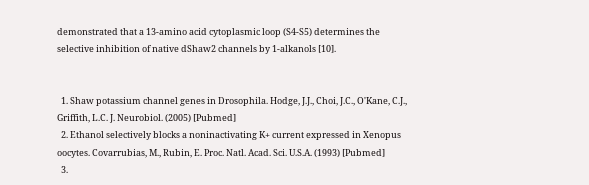demonstrated that a 13-amino acid cytoplasmic loop (S4-S5) determines the selective inhibition of native dShaw2 channels by 1-alkanols [10].


  1. Shaw potassium channel genes in Drosophila. Hodge, J.J., Choi, J.C., O'Kane, C.J., Griffith, L.C. J. Neurobiol. (2005) [Pubmed]
  2. Ethanol selectively blocks a noninactivating K+ current expressed in Xenopus oocytes. Covarrubias, M., Rubin, E. Proc. Natl. Acad. Sci. U.S.A. (1993) [Pubmed]
  3.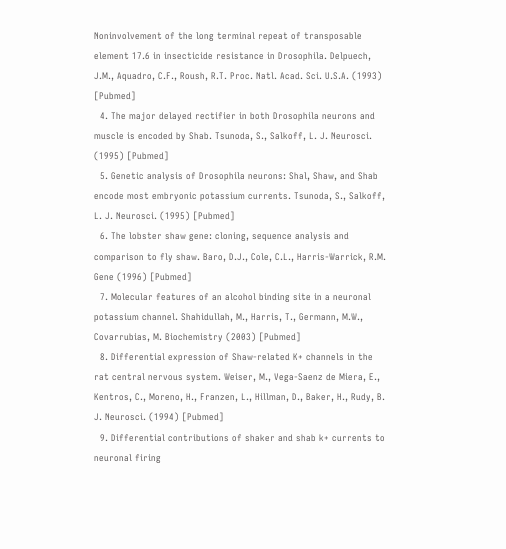Noninvolvement of the long terminal repeat of transposable element 17.6 in insecticide resistance in Drosophila. Delpuech, J.M., Aquadro, C.F., Roush, R.T. Proc. Natl. Acad. Sci. U.S.A. (1993) [Pubmed]
  4. The major delayed rectifier in both Drosophila neurons and muscle is encoded by Shab. Tsunoda, S., Salkoff, L. J. Neurosci. (1995) [Pubmed]
  5. Genetic analysis of Drosophila neurons: Shal, Shaw, and Shab encode most embryonic potassium currents. Tsunoda, S., Salkoff, L. J. Neurosci. (1995) [Pubmed]
  6. The lobster shaw gene: cloning, sequence analysis and comparison to fly shaw. Baro, D.J., Cole, C.L., Harris-Warrick, R.M. Gene (1996) [Pubmed]
  7. Molecular features of an alcohol binding site in a neuronal potassium channel. Shahidullah, M., Harris, T., Germann, M.W., Covarrubias, M. Biochemistry (2003) [Pubmed]
  8. Differential expression of Shaw-related K+ channels in the rat central nervous system. Weiser, M., Vega-Saenz de Miera, E., Kentros, C., Moreno, H., Franzen, L., Hillman, D., Baker, H., Rudy, B. J. Neurosci. (1994) [Pubmed]
  9. Differential contributions of shaker and shab k+ currents to neuronal firing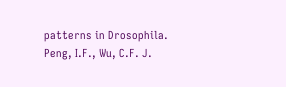patterns in Drosophila. Peng, I.F., Wu, C.F. J.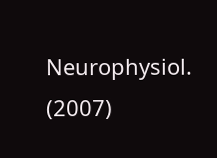Neurophysiol. (2007)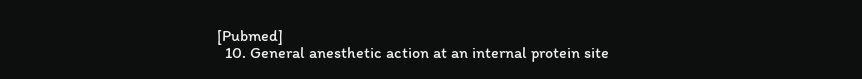[Pubmed]
  10. General anesthetic action at an internal protein site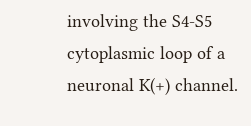involving the S4-S5 cytoplasmic loop of a neuronal K(+) channel.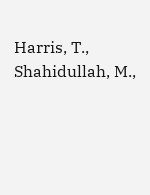Harris, T., Shahidullah, M.,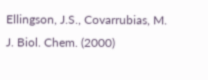Ellingson, J.S., Covarrubias, M. J. Biol. Chem. (2000)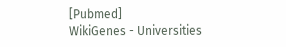[Pubmed]
WikiGenes - Universities